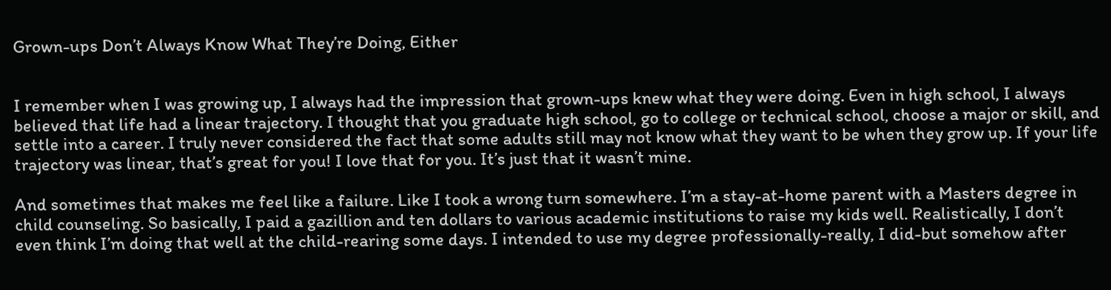Grown-ups Don’t Always Know What They’re Doing, Either


I remember when I was growing up, I always had the impression that grown-ups knew what they were doing. Even in high school, I always believed that life had a linear trajectory. I thought that you graduate high school, go to college or technical school, choose a major or skill, and settle into a career. I truly never considered the fact that some adults still may not know what they want to be when they grow up. If your life trajectory was linear, that’s great for you! I love that for you. It’s just that it wasn’t mine.

And sometimes that makes me feel like a failure. Like I took a wrong turn somewhere. I’m a stay-at-home parent with a Masters degree in child counseling. So basically, I paid a gazillion and ten dollars to various academic institutions to raise my kids well. Realistically, I don’t even think I’m doing that well at the child-rearing some days. I intended to use my degree professionally-really, I did-but somehow after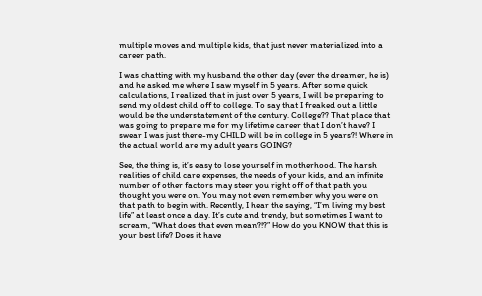multiple moves and multiple kids, that just never materialized into a career path.

I was chatting with my husband the other day (ever the dreamer, he is) and he asked me where I saw myself in 5 years. After some quick calculations, I realized that in just over 5 years, I will be preparing to send my oldest child off to college. To say that I freaked out a little would be the understatement of the century. College?? That place that was going to prepare me for my lifetime career that I don’t have? I swear I was just there-my CHILD will be in college in 5 years?! Where in the actual world are my adult years GOING?

See, the thing is, it’s easy to lose yourself in motherhood. The harsh realities of child care expenses, the needs of your kids, and an infinite number of other factors may steer you right off of that path you thought you were on. You may not even remember why you were on that path to begin with. Recently, I hear the saying, “I’m living my best life” at least once a day. It’s cute and trendy, but sometimes I want to scream, “What does that even mean?!?” How do you KNOW that this is your best life? Does it have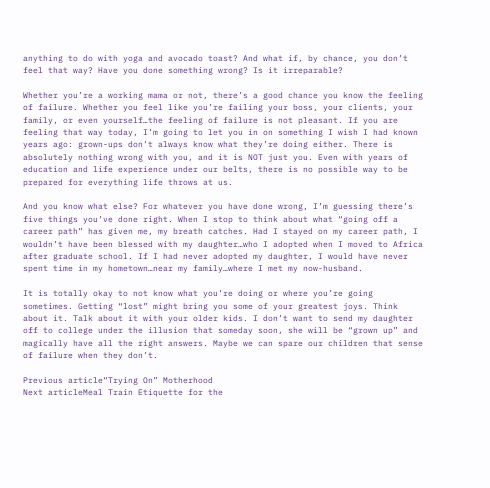anything to do with yoga and avocado toast? And what if, by chance, you don’t feel that way? Have you done something wrong? Is it irreparable?

Whether you’re a working mama or not, there’s a good chance you know the feeling of failure. Whether you feel like you’re failing your boss, your clients, your family, or even yourself…the feeling of failure is not pleasant. If you are feeling that way today, I’m going to let you in on something I wish I had known years ago: grown-ups don’t always know what they’re doing either. There is absolutely nothing wrong with you, and it is NOT just you. Even with years of education and life experience under our belts, there is no possible way to be prepared for everything life throws at us.

And you know what else? For whatever you have done wrong, I’m guessing there’s five things you’ve done right. When I stop to think about what “going off a career path” has given me, my breath catches. Had I stayed on my career path, I wouldn’t have been blessed with my daughter…who I adopted when I moved to Africa after graduate school. If I had never adopted my daughter, I would have never spent time in my hometown…near my family…where I met my now-husband.

It is totally okay to not know what you’re doing or where you’re going sometimes. Getting “lost” might bring you some of your greatest joys. Think about it. Talk about it with your older kids. I don’t want to send my daughter off to college under the illusion that someday soon, she will be “grown up” and magically have all the right answers. Maybe we can spare our children that sense of failure when they don’t.

Previous article“Trying On” Motherhood
Next articleMeal Train Etiquette for the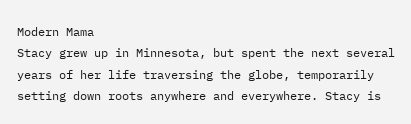Modern Mama
Stacy grew up in Minnesota, but spent the next several years of her life traversing the globe, temporarily setting down roots anywhere and everywhere. Stacy is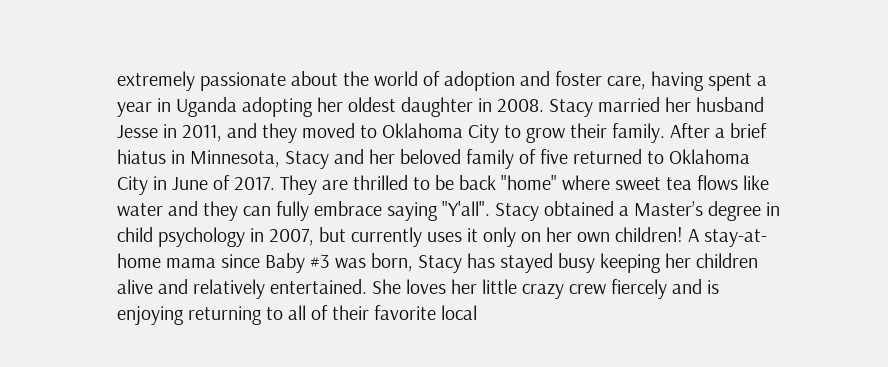extremely passionate about the world of adoption and foster care, having spent a year in Uganda adopting her oldest daughter in 2008. Stacy married her husband Jesse in 2011, and they moved to Oklahoma City to grow their family. After a brief hiatus in Minnesota, Stacy and her beloved family of five returned to Oklahoma City in June of 2017. They are thrilled to be back "home" where sweet tea flows like water and they can fully embrace saying "Y'all". Stacy obtained a Master’s degree in child psychology in 2007, but currently uses it only on her own children! A stay-at-home mama since Baby #3 was born, Stacy has stayed busy keeping her children alive and relatively entertained. She loves her little crazy crew fiercely and is enjoying returning to all of their favorite local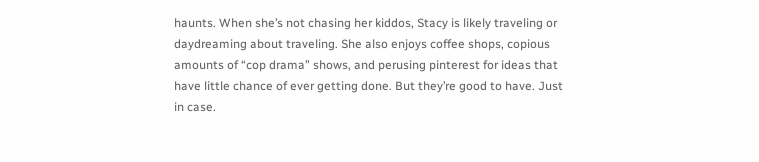haunts. When she’s not chasing her kiddos, Stacy is likely traveling or daydreaming about traveling. She also enjoys coffee shops, copious amounts of “cop drama” shows, and perusing pinterest for ideas that have little chance of ever getting done. But they’re good to have. Just in case.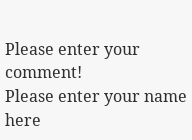Please enter your comment!
Please enter your name here